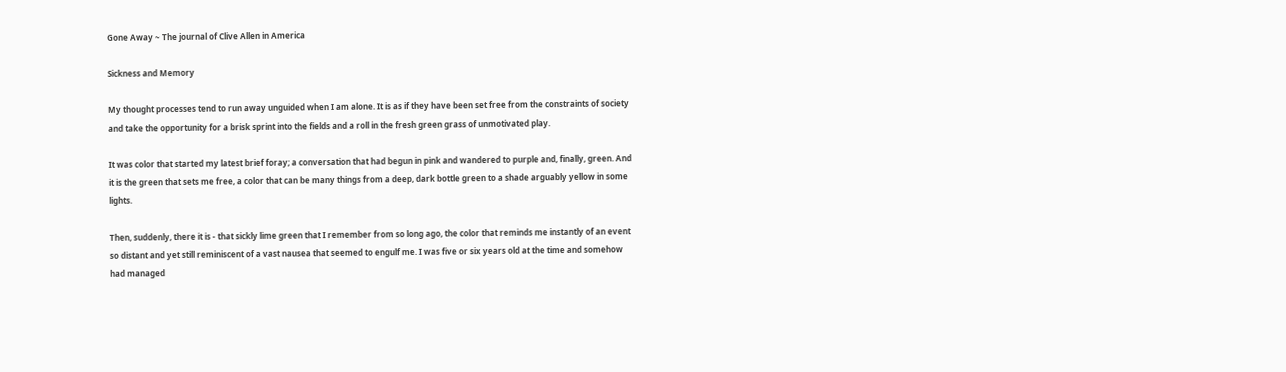Gone Away ~ The journal of Clive Allen in America

Sickness and Memory

My thought processes tend to run away unguided when I am alone. It is as if they have been set free from the constraints of society and take the opportunity for a brisk sprint into the fields and a roll in the fresh green grass of unmotivated play.

It was color that started my latest brief foray; a conversation that had begun in pink and wandered to purple and, finally, green. And it is the green that sets me free, a color that can be many things from a deep, dark bottle green to a shade arguably yellow in some lights.

Then, suddenly, there it is - that sickly lime green that I remember from so long ago, the color that reminds me instantly of an event so distant and yet still reminiscent of a vast nausea that seemed to engulf me. I was five or six years old at the time and somehow had managed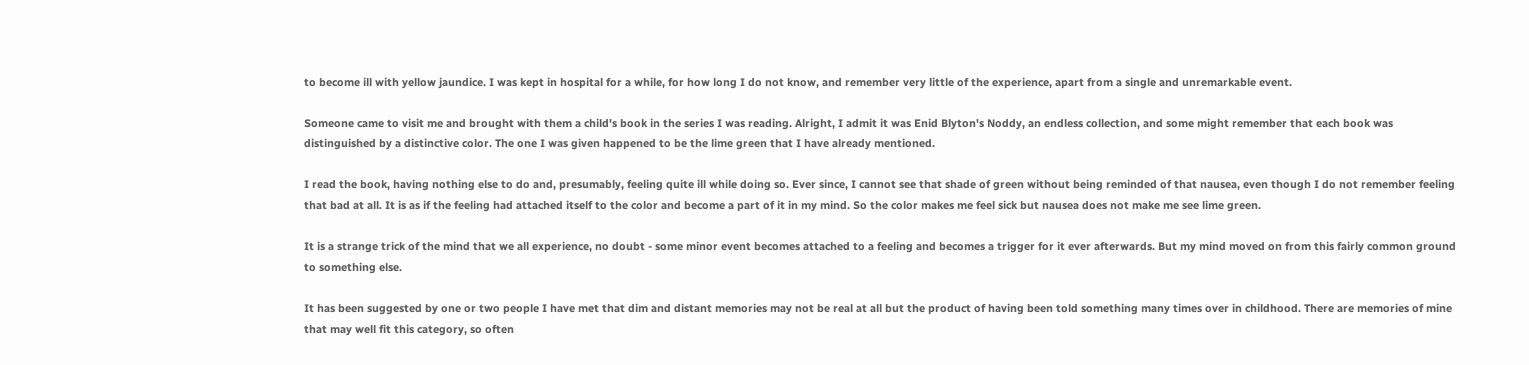to become ill with yellow jaundice. I was kept in hospital for a while, for how long I do not know, and remember very little of the experience, apart from a single and unremarkable event.

Someone came to visit me and brought with them a child's book in the series I was reading. Alright, I admit it was Enid Blyton's Noddy, an endless collection, and some might remember that each book was distinguished by a distinctive color. The one I was given happened to be the lime green that I have already mentioned.

I read the book, having nothing else to do and, presumably, feeling quite ill while doing so. Ever since, I cannot see that shade of green without being reminded of that nausea, even though I do not remember feeling that bad at all. It is as if the feeling had attached itself to the color and become a part of it in my mind. So the color makes me feel sick but nausea does not make me see lime green.

It is a strange trick of the mind that we all experience, no doubt - some minor event becomes attached to a feeling and becomes a trigger for it ever afterwards. But my mind moved on from this fairly common ground to something else.

It has been suggested by one or two people I have met that dim and distant memories may not be real at all but the product of having been told something many times over in childhood. There are memories of mine that may well fit this category, so often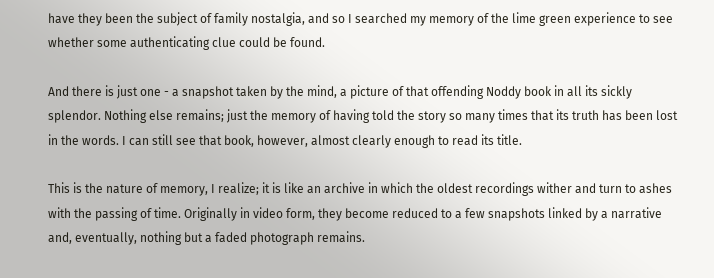have they been the subject of family nostalgia, and so I searched my memory of the lime green experience to see whether some authenticating clue could be found.

And there is just one - a snapshot taken by the mind, a picture of that offending Noddy book in all its sickly splendor. Nothing else remains; just the memory of having told the story so many times that its truth has been lost in the words. I can still see that book, however, almost clearly enough to read its title.

This is the nature of memory, I realize; it is like an archive in which the oldest recordings wither and turn to ashes with the passing of time. Originally in video form, they become reduced to a few snapshots linked by a narrative and, eventually, nothing but a faded photograph remains.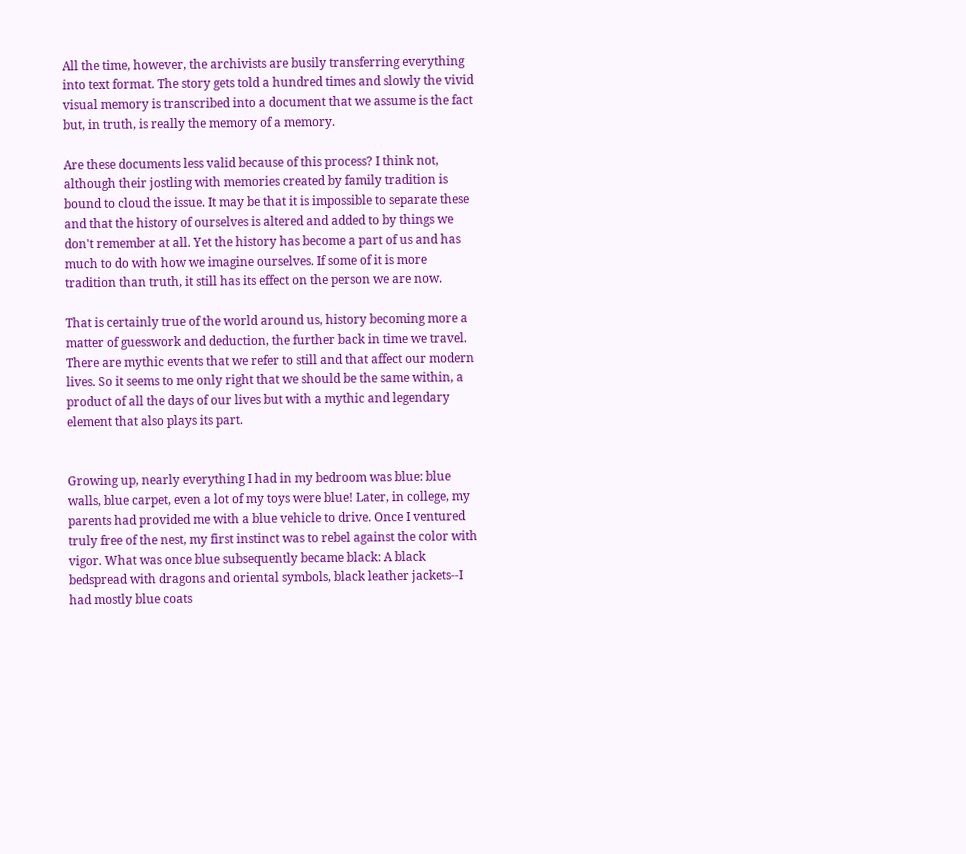All the time, however, the archivists are busily transferring everything into text format. The story gets told a hundred times and slowly the vivid visual memory is transcribed into a document that we assume is the fact but, in truth, is really the memory of a memory.

Are these documents less valid because of this process? I think not, although their jostling with memories created by family tradition is bound to cloud the issue. It may be that it is impossible to separate these and that the history of ourselves is altered and added to by things we don't remember at all. Yet the history has become a part of us and has much to do with how we imagine ourselves. If some of it is more tradition than truth, it still has its effect on the person we are now.

That is certainly true of the world around us, history becoming more a matter of guesswork and deduction, the further back in time we travel. There are mythic events that we refer to still and that affect our modern lives. So it seems to me only right that we should be the same within, a product of all the days of our lives but with a mythic and legendary element that also plays its part.


Growing up, nearly everything I had in my bedroom was blue: blue walls, blue carpet, even a lot of my toys were blue! Later, in college, my parents had provided me with a blue vehicle to drive. Once I ventured truly free of the nest, my first instinct was to rebel against the color with vigor. What was once blue subsequently became black: A black bedspread with dragons and oriental symbols, black leather jackets--I had mostly blue coats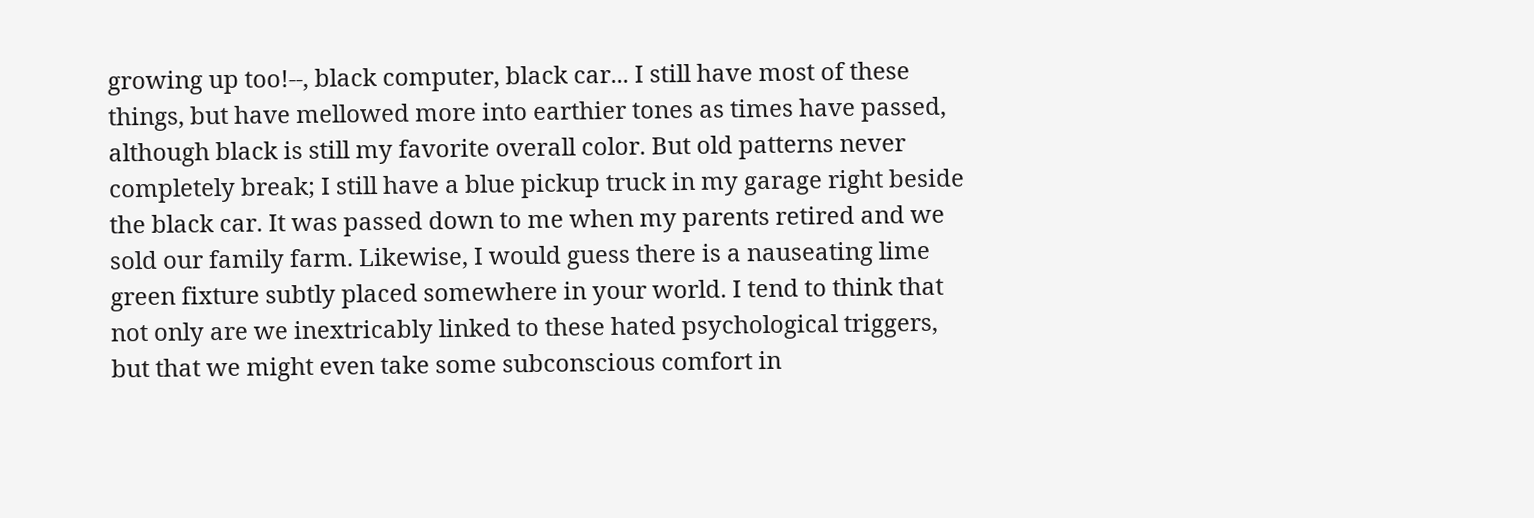growing up too!--, black computer, black car... I still have most of these things, but have mellowed more into earthier tones as times have passed, although black is still my favorite overall color. But old patterns never completely break; I still have a blue pickup truck in my garage right beside the black car. It was passed down to me when my parents retired and we sold our family farm. Likewise, I would guess there is a nauseating lime green fixture subtly placed somewhere in your world. I tend to think that not only are we inextricably linked to these hated psychological triggers, but that we might even take some subconscious comfort in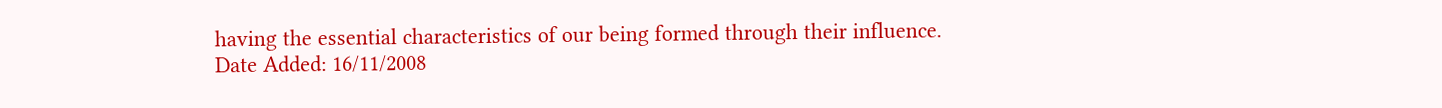having the essential characteristics of our being formed through their influence.
Date Added: 16/11/2008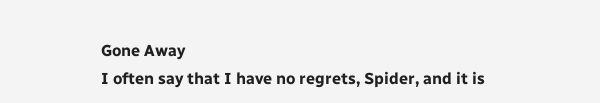Gone Away
I often say that I have no regrets, Spider, and it is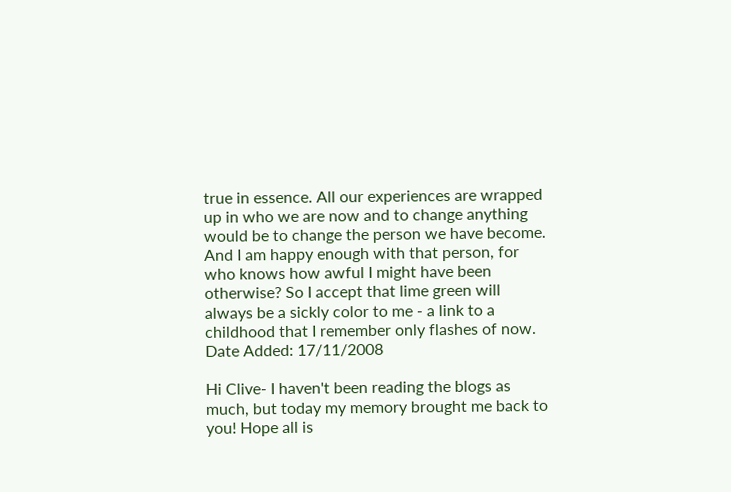true in essence. All our experiences are wrapped up in who we are now and to change anything would be to change the person we have become. And I am happy enough with that person, for who knows how awful I might have been otherwise? So I accept that lime green will always be a sickly color to me - a link to a childhood that I remember only flashes of now.
Date Added: 17/11/2008

Hi Clive- I haven't been reading the blogs as much, but today my memory brought me back to you! Hope all is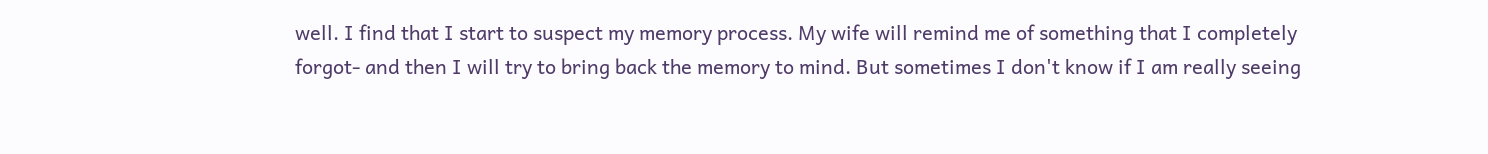well. I find that I start to suspect my memory process. My wife will remind me of something that I completely forgot- and then I will try to bring back the memory to mind. But sometimes I don't know if I am really seeing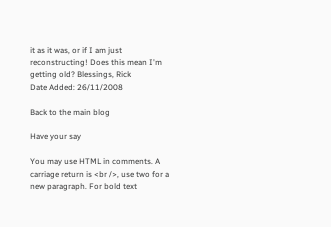it as it was, or if I am just reconstructing! Does this mean I'm getting old? Blessings, Rick
Date Added: 26/11/2008

Back to the main blog

Have your say

You may use HTML in comments. A carriage return is <br />, use two for a new paragraph. For bold text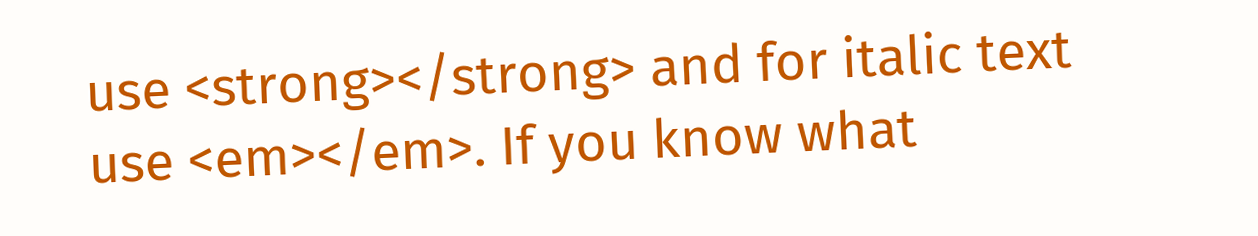use <strong></strong> and for italic text use <em></em>. If you know what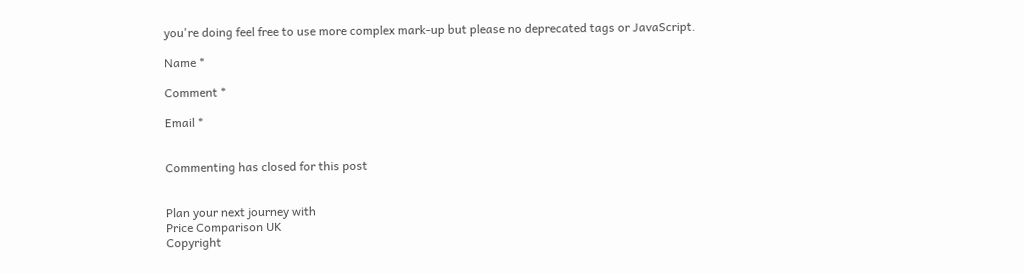you're doing feel free to use more complex mark-up but please no deprecated tags or JavaScript.

Name *

Comment *

Email *


Commenting has closed for this post


Plan your next journey with
Price Comparison UK
Copyright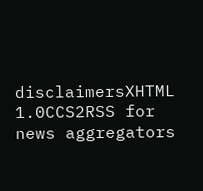disclaimersXHTML 1.0CCS2RSS for news aggregators